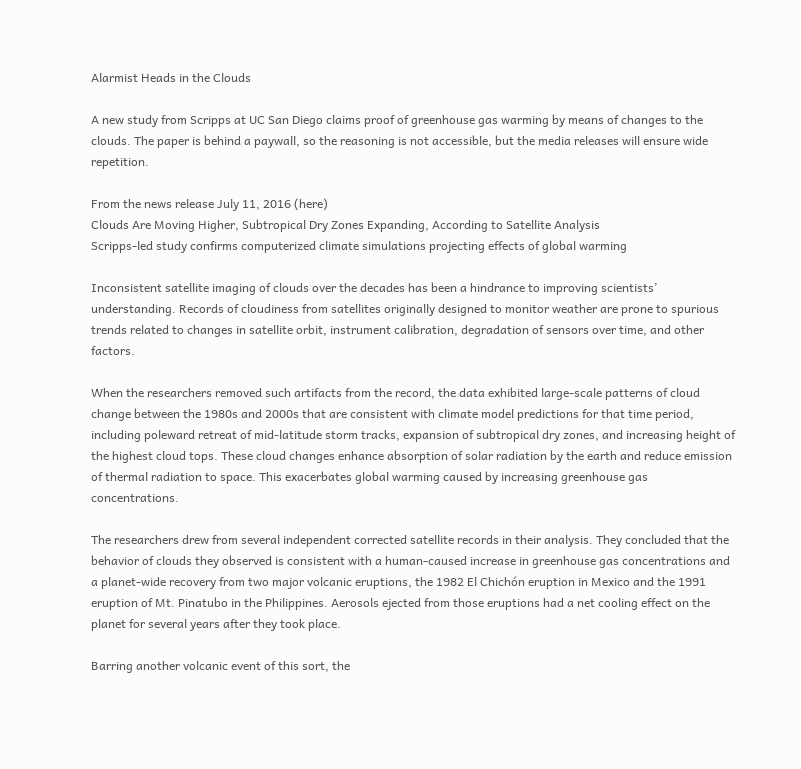Alarmist Heads in the Clouds

A new study from Scripps at UC San Diego claims proof of greenhouse gas warming by means of changes to the clouds. The paper is behind a paywall, so the reasoning is not accessible, but the media releases will ensure wide repetition.

From the news release July 11, 2016 (here)
Clouds Are Moving Higher, Subtropical Dry Zones Expanding, According to Satellite Analysis
Scripps-led study confirms computerized climate simulations projecting effects of global warming

Inconsistent satellite imaging of clouds over the decades has been a hindrance to improving scientists’ understanding. Records of cloudiness from satellites originally designed to monitor weather are prone to spurious trends related to changes in satellite orbit, instrument calibration, degradation of sensors over time, and other factors.

When the researchers removed such artifacts from the record, the data exhibited large-scale patterns of cloud change between the 1980s and 2000s that are consistent with climate model predictions for that time period, including poleward retreat of mid-latitude storm tracks, expansion of subtropical dry zones, and increasing height of the highest cloud tops. These cloud changes enhance absorption of solar radiation by the earth and reduce emission of thermal radiation to space. This exacerbates global warming caused by increasing greenhouse gas concentrations.

The researchers drew from several independent corrected satellite records in their analysis. They concluded that the behavior of clouds they observed is consistent with a human-caused increase in greenhouse gas concentrations and a planet-wide recovery from two major volcanic eruptions, the 1982 El Chichón eruption in Mexico and the 1991 eruption of Mt. Pinatubo in the Philippines. Aerosols ejected from those eruptions had a net cooling effect on the planet for several years after they took place.

Barring another volcanic event of this sort, the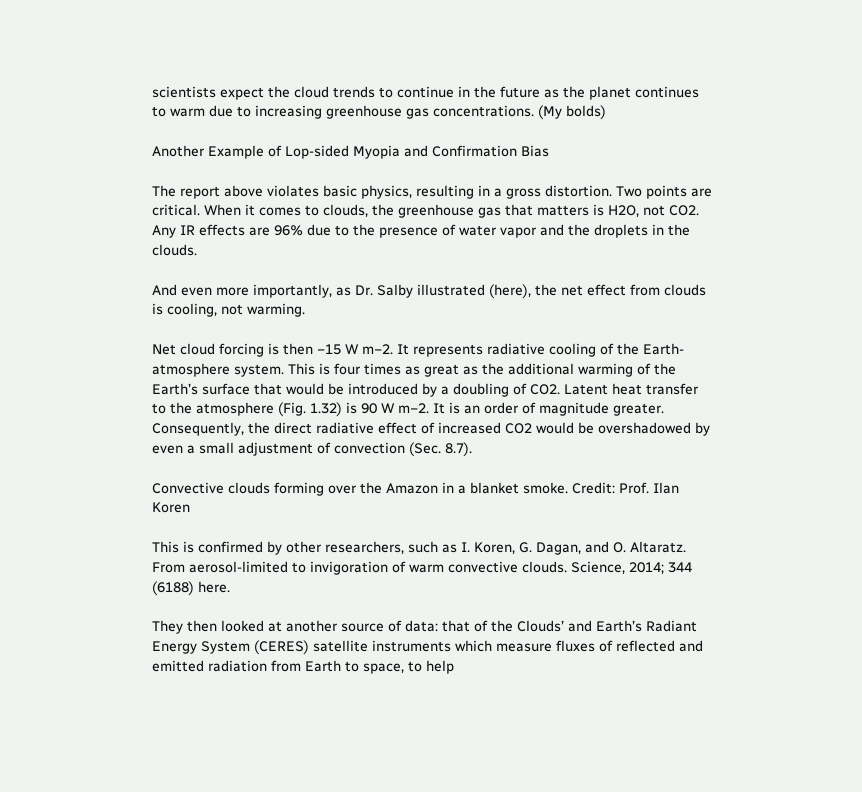scientists expect the cloud trends to continue in the future as the planet continues to warm due to increasing greenhouse gas concentrations. (My bolds)

Another Example of Lop-sided Myopia and Confirmation Bias

The report above violates basic physics, resulting in a gross distortion. Two points are critical. When it comes to clouds, the greenhouse gas that matters is H2O, not CO2. Any IR effects are 96% due to the presence of water vapor and the droplets in the clouds.

And even more importantly, as Dr. Salby illustrated (here), the net effect from clouds is cooling, not warming.

Net cloud forcing is then −15 W m−2. It represents radiative cooling of the Earth-atmosphere system. This is four times as great as the additional warming of the Earth’s surface that would be introduced by a doubling of CO2. Latent heat transfer to the atmosphere (Fig. 1.32) is 90 W m−2. It is an order of magnitude greater. Consequently, the direct radiative effect of increased CO2 would be overshadowed by even a small adjustment of convection (Sec. 8.7).

Convective clouds forming over the Amazon in a blanket smoke. Credit: Prof. Ilan Koren

This is confirmed by other researchers, such as I. Koren, G. Dagan, and O. Altaratz. From aerosol-limited to invigoration of warm convective clouds. Science, 2014; 344 (6188) here.

They then looked at another source of data: that of the Clouds’ and Earth’s Radiant Energy System (CERES) satellite instruments which measure fluxes of reflected and emitted radiation from Earth to space, to help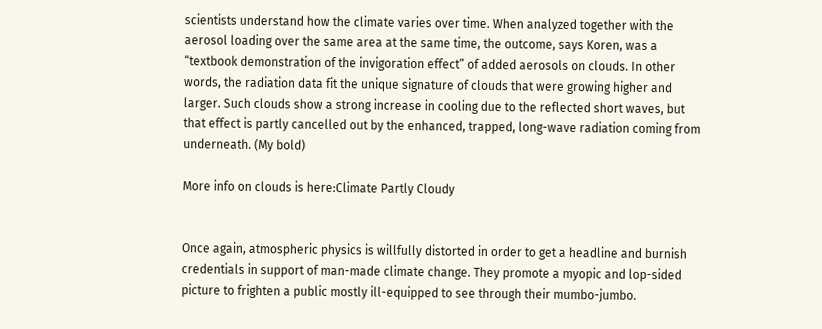scientists understand how the climate varies over time. When analyzed together with the aerosol loading over the same area at the same time, the outcome, says Koren, was a “textbook demonstration of the invigoration effect” of added aerosols on clouds. In other words, the radiation data fit the unique signature of clouds that were growing higher and larger. Such clouds show a strong increase in cooling due to the reflected short waves, but that effect is partly cancelled out by the enhanced, trapped, long-wave radiation coming from underneath. (My bold)

More info on clouds is here:Climate Partly Cloudy


Once again, atmospheric physics is willfully distorted in order to get a headline and burnish credentials in support of man-made climate change. They promote a myopic and lop-sided picture to frighten a public mostly ill-equipped to see through their mumbo-jumbo.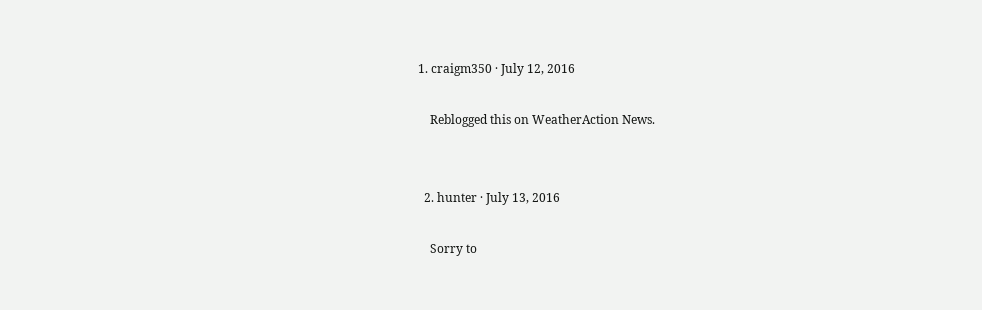1. craigm350 · July 12, 2016

    Reblogged this on WeatherAction News.


  2. hunter · July 13, 2016

    Sorry to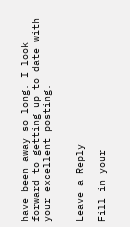have been away so long. I look forward to getting up to date with your excellent posting.


Leave a Reply

Fill in your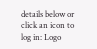details below or click an icon to log in: Logo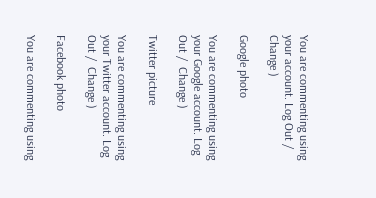You are commenting using your account. Log Out /  Change )

Google photo

You are commenting using your Google account. Log Out /  Change )

Twitter picture

You are commenting using your Twitter account. Log Out /  Change )

Facebook photo

You are commenting using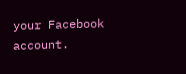your Facebook account.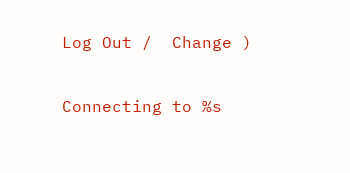Log Out /  Change )

Connecting to %s